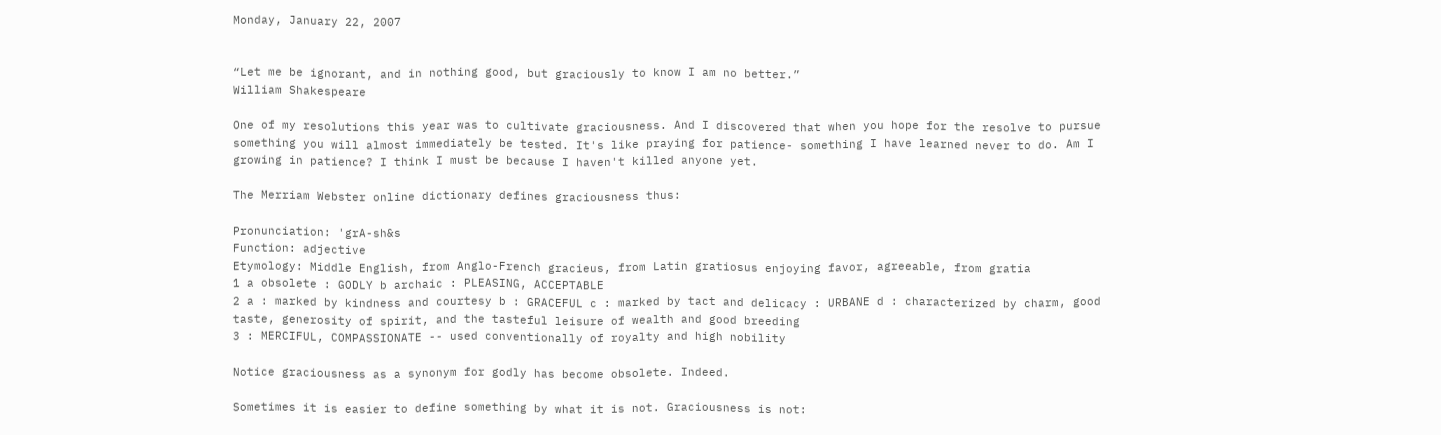Monday, January 22, 2007


“Let me be ignorant, and in nothing good, but graciously to know I am no better.”
William Shakespeare

One of my resolutions this year was to cultivate graciousness. And I discovered that when you hope for the resolve to pursue something you will almost immediately be tested. It's like praying for patience- something I have learned never to do. Am I growing in patience? I think I must be because I haven't killed anyone yet.

The Merriam Webster online dictionary defines graciousness thus:

Pronunciation: 'grA-sh&s
Function: adjective
Etymology: Middle English, from Anglo-French gracieus, from Latin gratiosus enjoying favor, agreeable, from gratia
1 a obsolete : GODLY b archaic : PLEASING, ACCEPTABLE
2 a : marked by kindness and courtesy b : GRACEFUL c : marked by tact and delicacy : URBANE d : characterized by charm, good taste, generosity of spirit, and the tasteful leisure of wealth and good breeding
3 : MERCIFUL, COMPASSIONATE -- used conventionally of royalty and high nobility

Notice graciousness as a synonym for godly has become obsolete. Indeed.

Sometimes it is easier to define something by what it is not. Graciousness is not: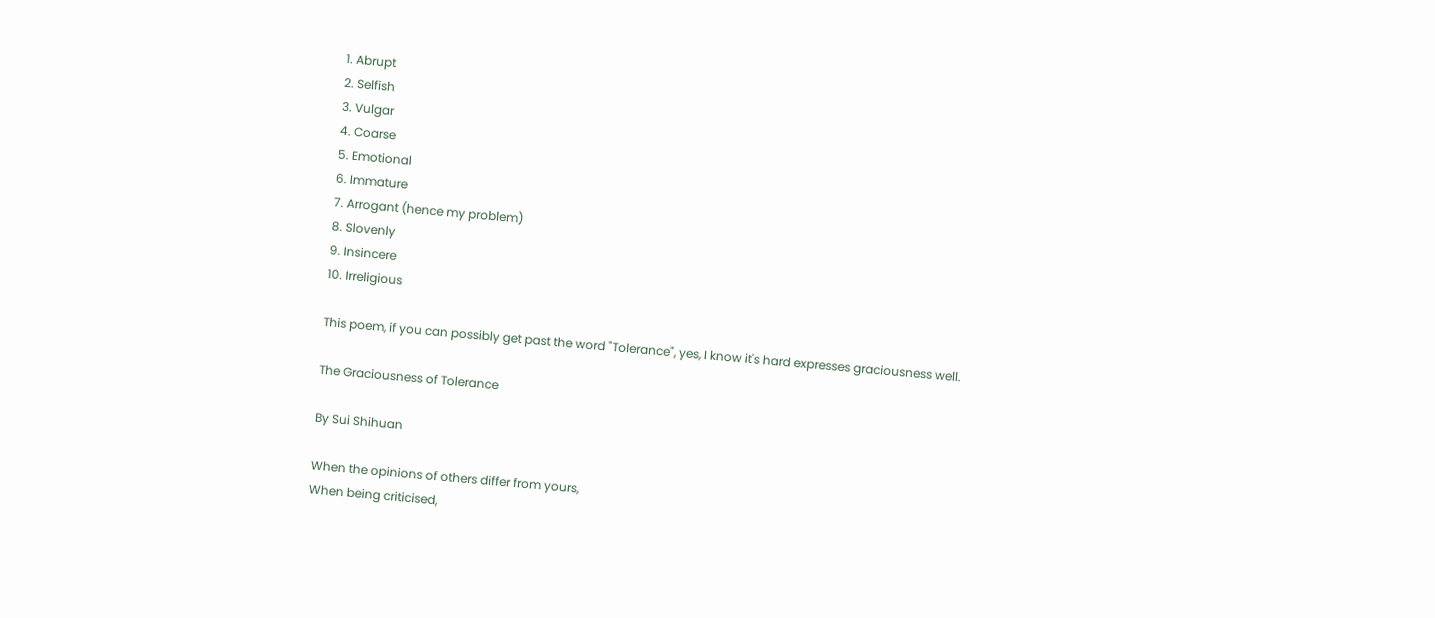1. Abrupt
2. Selfish
3. Vulgar
4. Coarse
5. Emotional
6. Immature
7. Arrogant (hence my problem)
8. Slovenly
9. Insincere
10. Irreligious

This poem, if you can possibly get past the word "Tolerance", yes, I know it's hard expresses graciousness well.

The Graciousness of Tolerance

By Sui Shihuan

When the opinions of others differ from yours,
When being criticised,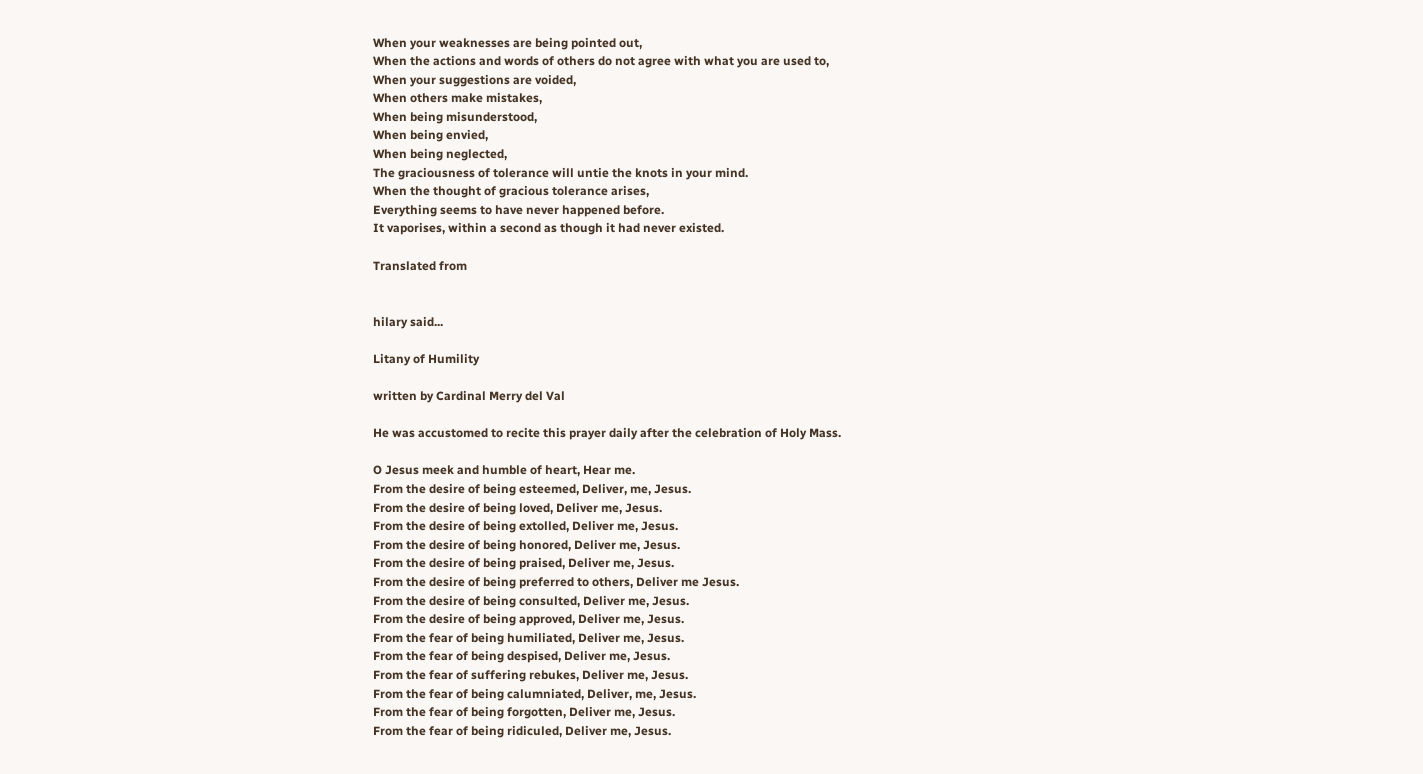When your weaknesses are being pointed out,
When the actions and words of others do not agree with what you are used to,
When your suggestions are voided,
When others make mistakes,
When being misunderstood,
When being envied,
When being neglected,
The graciousness of tolerance will untie the knots in your mind.
When the thought of gracious tolerance arises,
Everything seems to have never happened before.
It vaporises, within a second as though it had never existed.

Translated from


hilary said...

Litany of Humility

written by Cardinal Merry del Val

He was accustomed to recite this prayer daily after the celebration of Holy Mass.

O Jesus meek and humble of heart, Hear me.
From the desire of being esteemed, Deliver, me, Jesus.
From the desire of being loved, Deliver me, Jesus.
From the desire of being extolled, Deliver me, Jesus.
From the desire of being honored, Deliver me, Jesus.
From the desire of being praised, Deliver me, Jesus.
From the desire of being preferred to others, Deliver me Jesus.
From the desire of being consulted, Deliver me, Jesus.
From the desire of being approved, Deliver me, Jesus.
From the fear of being humiliated, Deliver me, Jesus.
From the fear of being despised, Deliver me, Jesus.
From the fear of suffering rebukes, Deliver me, Jesus.
From the fear of being calumniated, Deliver, me, Jesus.
From the fear of being forgotten, Deliver me, Jesus.
From the fear of being ridiculed, Deliver me, Jesus.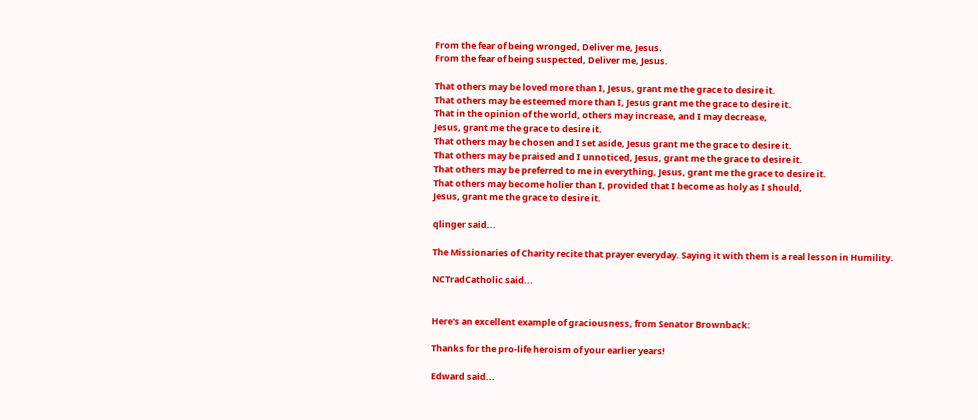From the fear of being wronged, Deliver me, Jesus.
From the fear of being suspected, Deliver me, Jesus.

That others may be loved more than I, Jesus, grant me the grace to desire it.
That others may be esteemed more than I, Jesus grant me the grace to desire it.
That in the opinion of the world, others may increase, and I may decrease,
Jesus, grant me the grace to desire it.
That others may be chosen and I set aside, Jesus grant me the grace to desire it.
That others may be praised and I unnoticed, Jesus, grant me the grace to desire it.
That others may be preferred to me in everything, Jesus, grant me the grace to desire it.
That others may become holier than I, provided that I become as holy as I should,
Jesus, grant me the grace to desire it.

qlinger said...

The Missionaries of Charity recite that prayer everyday. Saying it with them is a real lesson in Humility.

NCTradCatholic said...


Here's an excellent example of graciousness, from Senator Brownback:

Thanks for the pro-life heroism of your earlier years!

Edward said...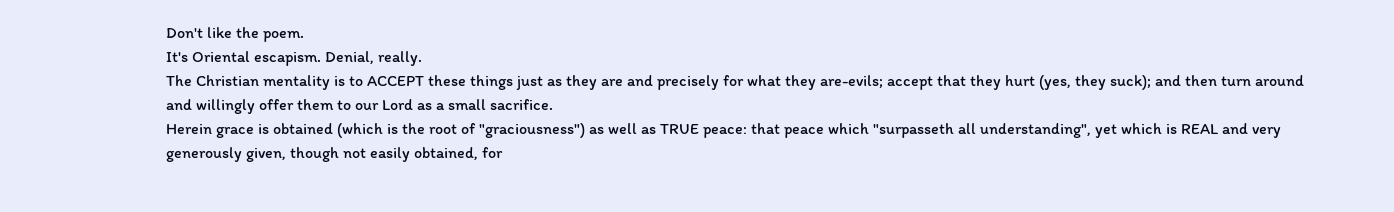Don't like the poem.
It's Oriental escapism. Denial, really.
The Christian mentality is to ACCEPT these things just as they are and precisely for what they are-evils; accept that they hurt (yes, they suck); and then turn around and willingly offer them to our Lord as a small sacrifice.
Herein grace is obtained (which is the root of "graciousness") as well as TRUE peace: that peace which "surpasseth all understanding", yet which is REAL and very generously given, though not easily obtained, for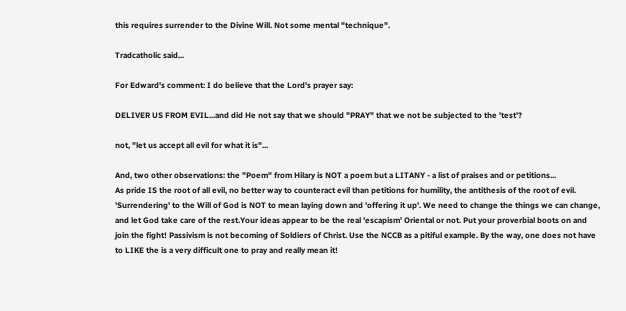this requires surrender to the Divine Will. Not some mental "technique".

Tradcatholic said...

For Edward's comment: I do believe that the Lord's prayer say:

DELIVER US FROM EVIL...and did He not say that we should "PRAY" that we not be subjected to the 'test'?

not, "let us accept all evil for what it is"...

And, two other observations: the "Poem" from Hilary is NOT a poem but a LITANY - a list of praises and or petitions...
As pride IS the root of all evil, no better way to counteract evil than petitions for humility, the antithesis of the root of evil. 'Surrendering' to the Will of God is NOT to mean laying down and 'offering it up'. We need to change the things we can change, and let God take care of the rest.Your ideas appear to be the real 'escapism' Oriental or not. Put your proverbial boots on and join the fight! Passivism is not becoming of Soldiers of Christ. Use the NCCB as a pitiful example. By the way, one does not have to LIKE the is a very difficult one to pray and really mean it!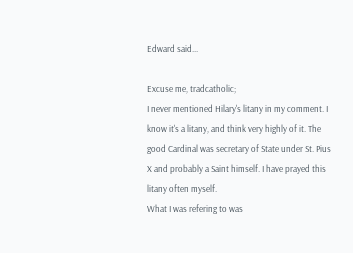Edward said...

Excuse me, tradcatholic;
I never mentioned Hilary's litany in my comment. I know it's a litany, and think very highly of it. The good Cardinal was secretary of State under St. Pius X and probably a Saint himself. I have prayed this litany often myself.
What I was refering to was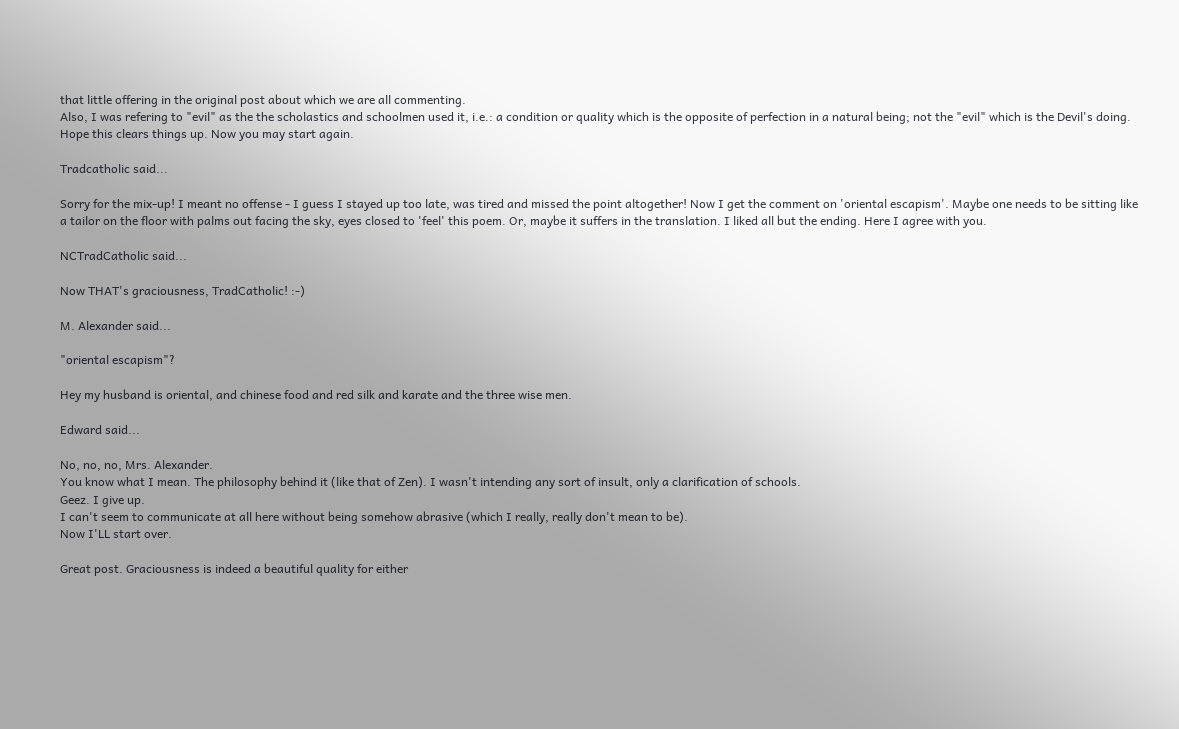that little offering in the original post about which we are all commenting.
Also, I was refering to "evil" as the the scholastics and schoolmen used it, i.e.: a condition or quality which is the opposite of perfection in a natural being; not the "evil" which is the Devil's doing.
Hope this clears things up. Now you may start again.

Tradcatholic said...

Sorry for the mix-up! I meant no offense - I guess I stayed up too late, was tired and missed the point altogether! Now I get the comment on 'oriental escapism'. Maybe one needs to be sitting like a tailor on the floor with palms out facing the sky, eyes closed to 'feel' this poem. Or, maybe it suffers in the translation. I liked all but the ending. Here I agree with you.

NCTradCatholic said...

Now THAT's graciousness, TradCatholic! :-)

M. Alexander said...

"oriental escapism"?

Hey my husband is oriental, and chinese food and red silk and karate and the three wise men.

Edward said...

No, no, no, Mrs. Alexander.
You know what I mean. The philosophy behind it (like that of Zen). I wasn't intending any sort of insult, only a clarification of schools.
Geez. I give up.
I can't seem to communicate at all here without being somehow abrasive (which I really, really don't mean to be).
Now I'LL start over.

Great post. Graciousness is indeed a beautiful quality for either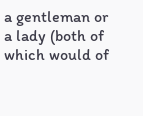a gentleman or a lady (both of which would of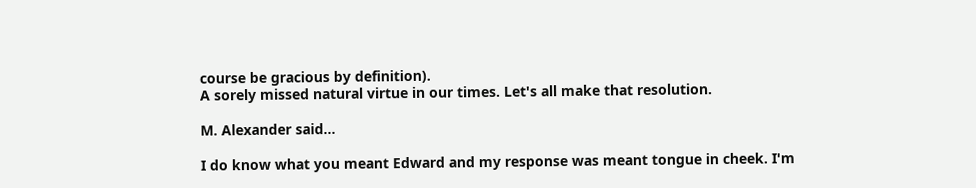course be gracious by definition).
A sorely missed natural virtue in our times. Let's all make that resolution.

M. Alexander said...

I do know what you meant Edward and my response was meant tongue in cheek. I'm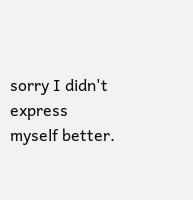sorry I didn't express myself better.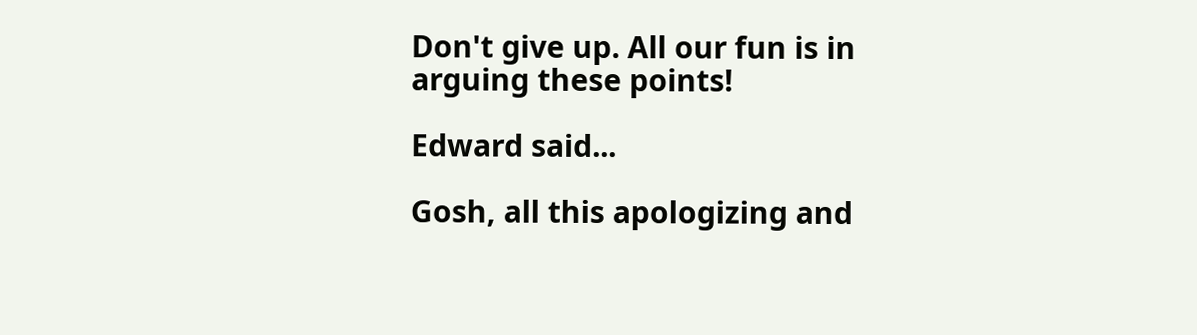Don't give up. All our fun is in arguing these points!

Edward said...

Gosh, all this apologizing and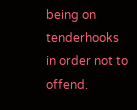being on tenderhooks in order not to offend.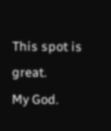This spot is great.
My God.